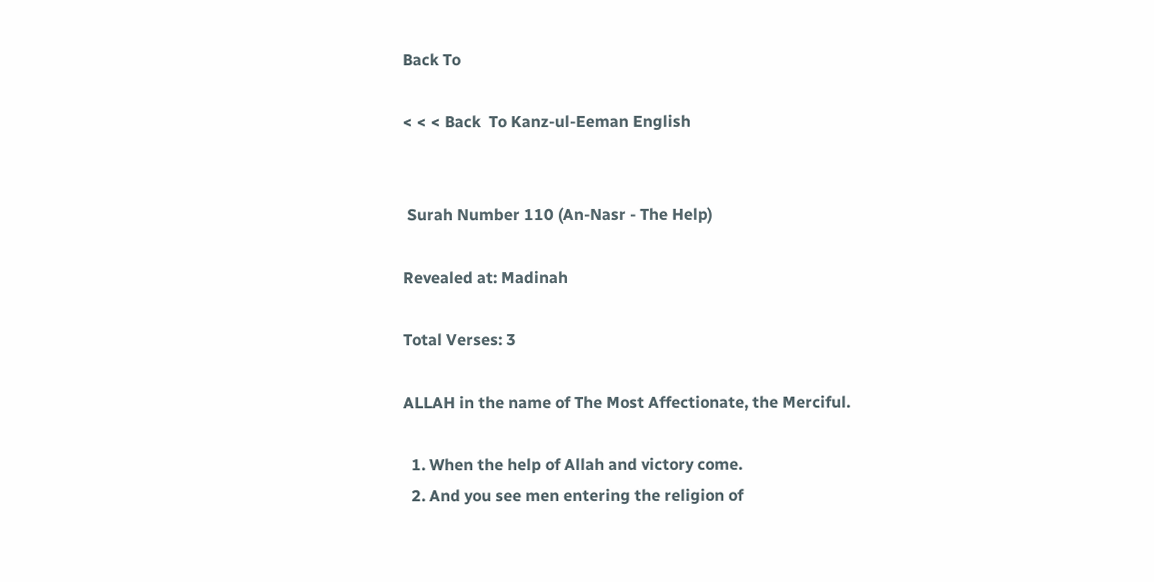Back To

< < < Back  To Kanz-ul-Eeman English


 Surah Number 110 (An-Nasr - The Help)

Revealed at: Madinah

Total Verses: 3

ALLAH in the name of The Most Affectionate, the Merciful.

  1. When the help of Allah and victory come.
  2. And you see men entering the religion of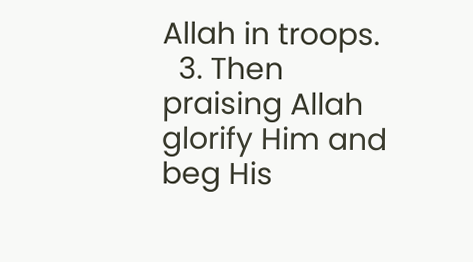Allah in troops.
  3. Then praising Allah glorify Him and beg His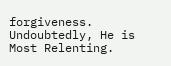forgiveness. Undoubtedly, He is Most Relenting.